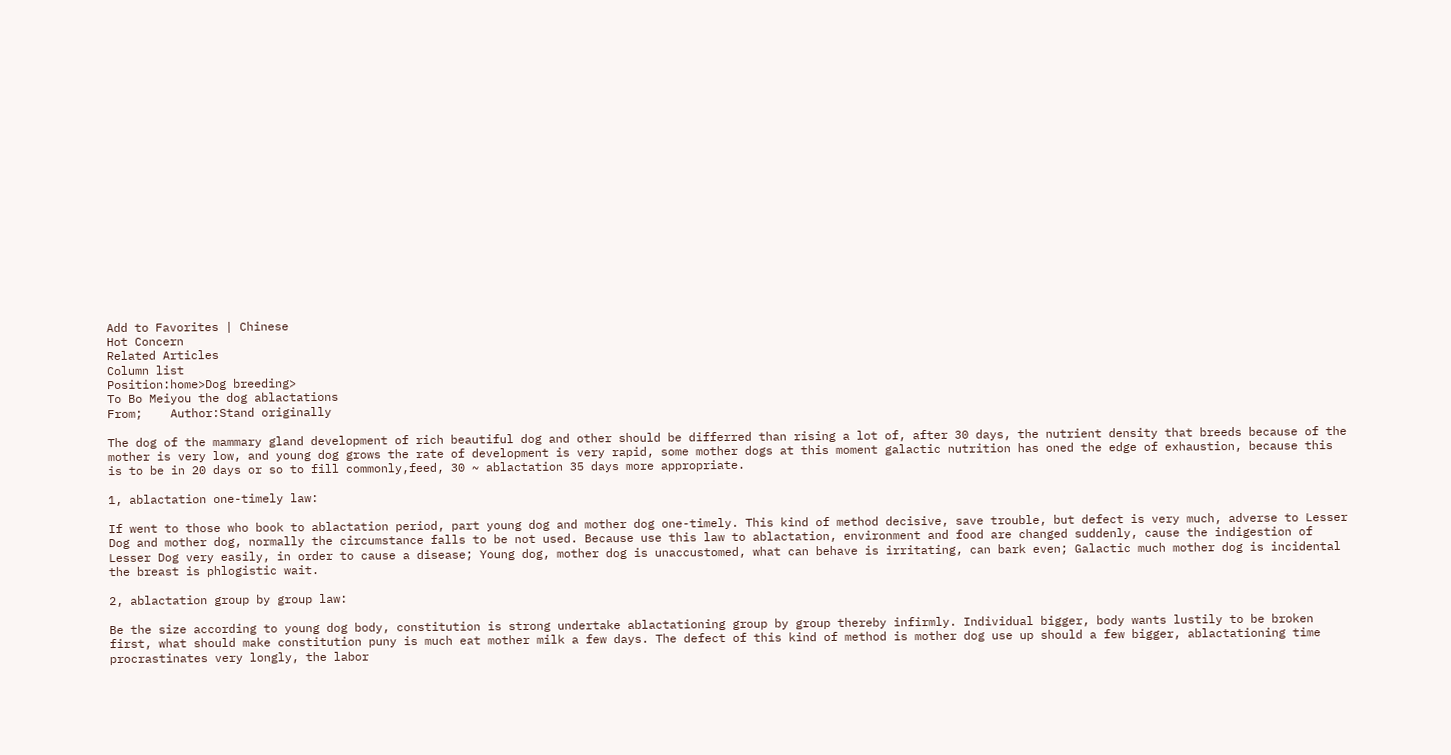Add to Favorites | Chinese
Hot Concern
Related Articles
Column list
Position:home>Dog breeding>
To Bo Meiyou the dog ablactations
From;    Author:Stand originally

The dog of the mammary gland development of rich beautiful dog and other should be differred than rising a lot of, after 30 days, the nutrient density that breeds because of the mother is very low, and young dog grows the rate of development is very rapid, some mother dogs at this moment galactic nutrition has oned the edge of exhaustion, because this is to be in 20 days or so to fill commonly,feed, 30 ~ ablactation 35 days more appropriate.

1, ablactation one-timely law:

If went to those who book to ablactation period, part young dog and mother dog one-timely. This kind of method decisive, save trouble, but defect is very much, adverse to Lesser Dog and mother dog, normally the circumstance falls to be not used. Because use this law to ablactation, environment and food are changed suddenly, cause the indigestion of Lesser Dog very easily, in order to cause a disease; Young dog, mother dog is unaccustomed, what can behave is irritating, can bark even; Galactic much mother dog is incidental the breast is phlogistic wait.

2, ablactation group by group law:

Be the size according to young dog body, constitution is strong undertake ablactationing group by group thereby infirmly. Individual bigger, body wants lustily to be broken first, what should make constitution puny is much eat mother milk a few days. The defect of this kind of method is mother dog use up should a few bigger, ablactationing time procrastinates very longly, the labor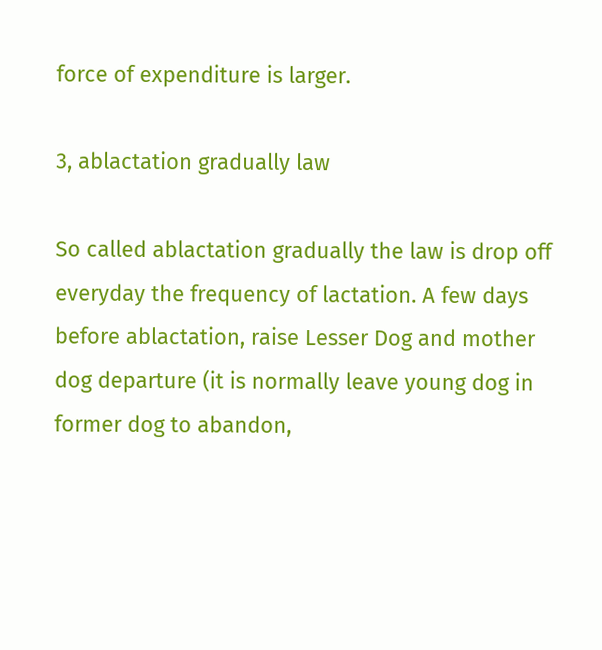force of expenditure is larger.

3, ablactation gradually law

So called ablactation gradually the law is drop off everyday the frequency of lactation. A few days before ablactation, raise Lesser Dog and mother dog departure (it is normally leave young dog in former dog to abandon,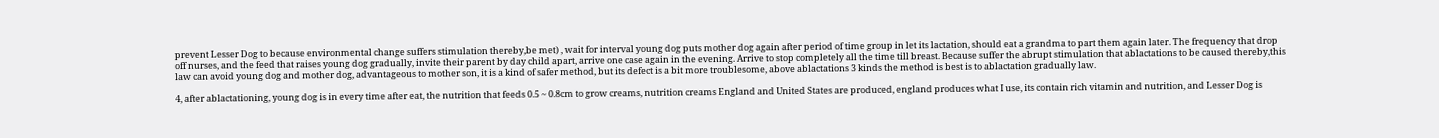prevent Lesser Dog to because environmental change suffers stimulation thereby,be met) , wait for interval young dog puts mother dog again after period of time group in let its lactation, should eat a grandma to part them again later. The frequency that drop off nurses, and the feed that raises young dog gradually, invite their parent by day child apart, arrive one case again in the evening. Arrive to stop completely all the time till breast. Because suffer the abrupt stimulation that ablactations to be caused thereby,this law can avoid young dog and mother dog, advantageous to mother son, it is a kind of safer method, but its defect is a bit more troublesome, above ablactations 3 kinds the method is best is to ablactation gradually law.

4, after ablactationing, young dog is in every time after eat, the nutrition that feeds 0.5 ~ 0.8cm to grow creams, nutrition creams England and United States are produced, england produces what I use, its contain rich vitamin and nutrition, and Lesser Dog is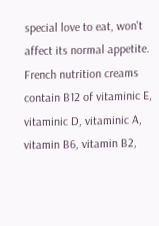special love to eat, won't affect its normal appetite. French nutrition creams contain B12 of vitaminic E, vitaminic D, vitaminic A, vitamin B6, vitamin B2,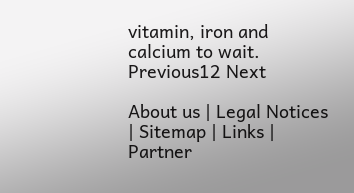vitamin, iron and calcium to wait.
Previous12 Next

About us | Legal Notices | Sitemap | Links | Partner